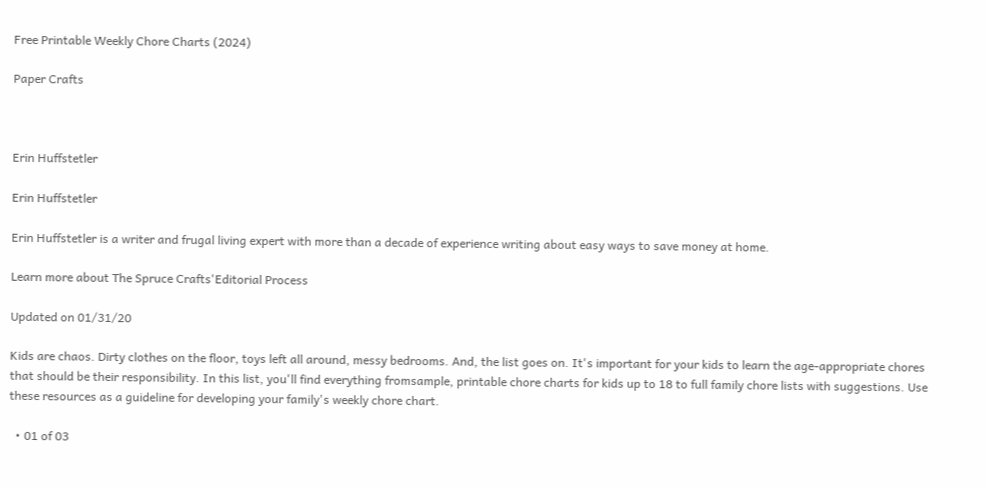Free Printable Weekly Chore Charts (2024)

Paper Crafts



Erin Huffstetler

Erin Huffstetler

Erin Huffstetler is a writer and frugal living expert with more than a decade of experience writing about easy ways to save money at home.

Learn more about The Spruce Crafts'Editorial Process

Updated on 01/31/20

Kids are chaos. Dirty clothes on the floor, toys left all around, messy bedrooms. And, the list goes on. It's important for your kids to learn the age-appropriate chores that should be their responsibility. In this list, you'll find everything fromsample, printable chore charts for kids up to 18 to full family chore lists with suggestions. Use these resources as a guideline for developing your family's weekly chore chart.

  • 01 of 03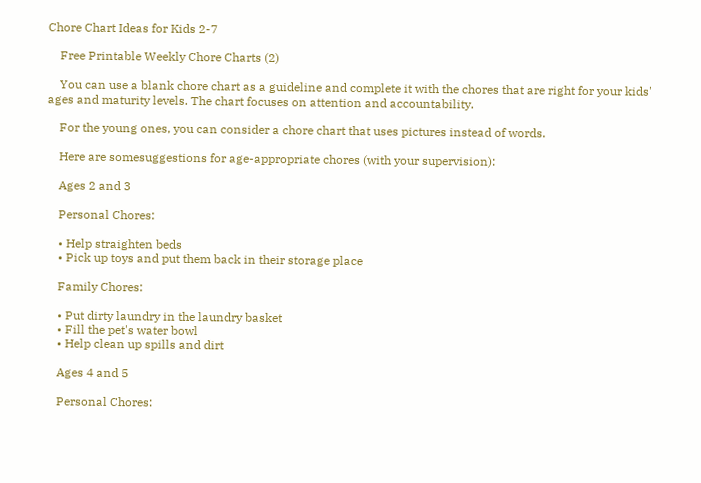Chore Chart Ideas for Kids 2-7

    Free Printable Weekly Chore Charts (2)

    You can use a blank chore chart as a guideline and complete it with the chores that are right for your kids' ages and maturity levels. The chart focuses on attention and accountability.

    For the young ones, you can consider a chore chart that uses pictures instead of words.

    Here are somesuggestions for age-appropriate chores (with your supervision):

    Ages 2 and 3

    Personal Chores:

    • Help straighten beds
    • Pick up toys and put them back in their storage place

    Family Chores:

    • Put dirty laundry in the laundry basket
    • Fill the pet's water bowl
    • Help clean up spills and dirt

    Ages 4 and 5

    Personal Chores: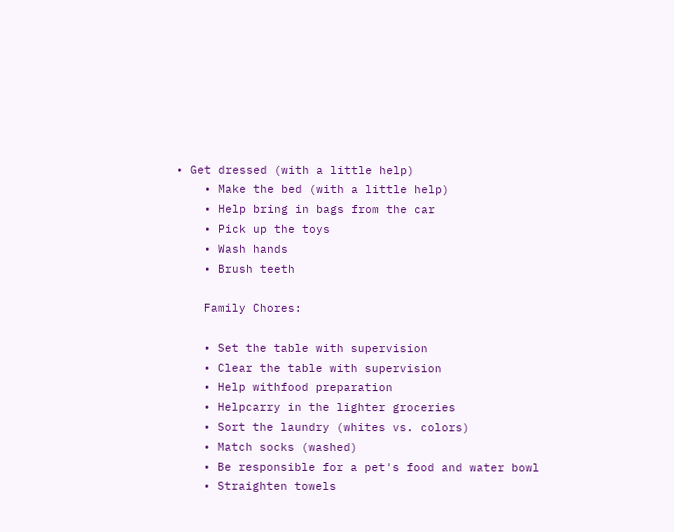• Get dressed (with a little help)
    • Make the bed (with a little help)
    • Help bring in bags from the car
    • Pick up the toys
    • Wash hands
    • Brush teeth

    Family Chores:

    • Set the table with supervision
    • Clear the table with supervision
    • Help withfood preparation
    • Helpcarry in the lighter groceries
    • Sort the laundry (whites vs. colors)
    • Match socks (washed)
    • Be responsible for a pet's food and water bowl
    • Straighten towels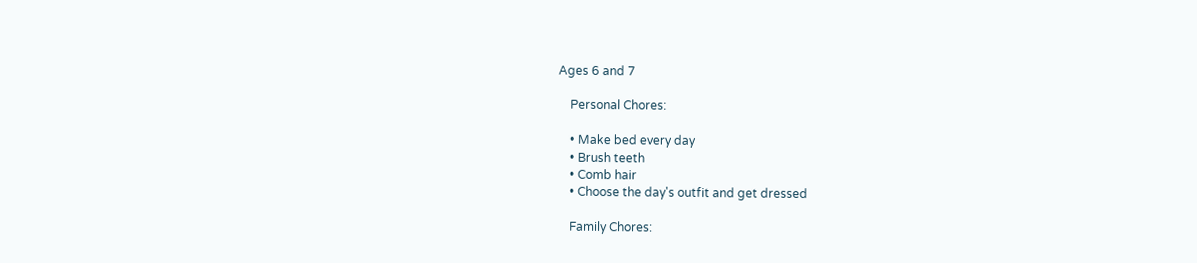Ages 6 and 7

    Personal Chores:

    • Make bed every day
    • Brush teeth
    • Comb hair
    • Choose the day's outfit and get dressed

    Family Chores: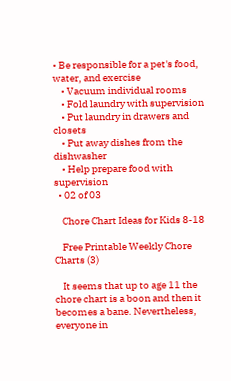• Be responsible for a pet's food, water, and exercise
    • Vacuum individual rooms
    • Fold laundry with supervision
    • Put laundry in drawers and closets
    • Put away dishes from the dishwasher
    • Help prepare food with supervision
  • 02 of 03

    Chore Chart Ideas for Kids 8-18

    Free Printable Weekly Chore Charts (3)

    It seems that up to age 11 the chore chart is a boon and then it becomes a bane. Nevertheless, everyone in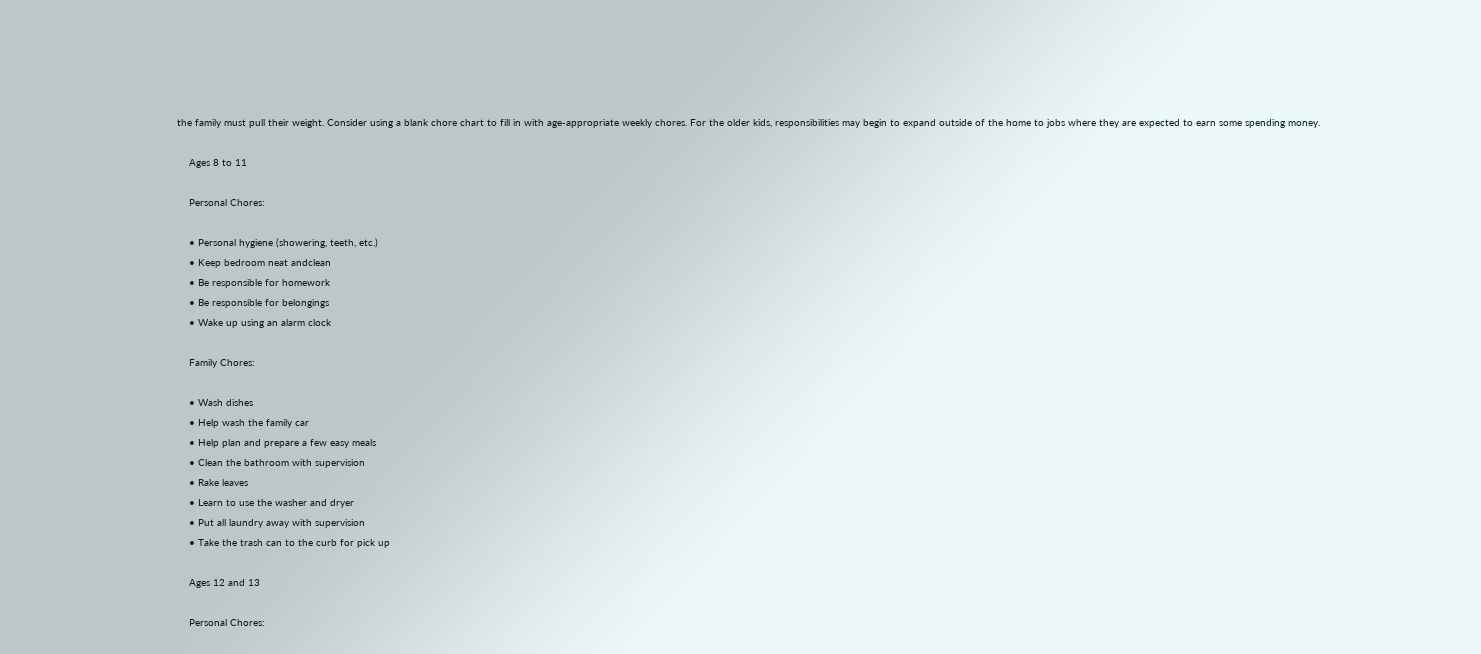the family must pull their weight. Consider using a blank chore chart to fill in with age-appropriate weekly chores. For the older kids, responsibilities may begin to expand outside of the home to jobs where they are expected to earn some spending money.

    Ages 8 to 11

    Personal Chores:

    • Personal hygiene (showering, teeth, etc.)
    • Keep bedroom neat andclean
    • Be responsible for homework
    • Be responsible for belongings
    • Wake up using an alarm clock

    Family Chores:

    • Wash dishes
    • Help wash the family car
    • Help plan and prepare a few easy meals
    • Clean the bathroom with supervision
    • Rake leaves
    • Learn to use the washer and dryer
    • Put all laundry away with supervision
    • Take the trash can to the curb for pick up

    Ages 12 and 13

    Personal Chores: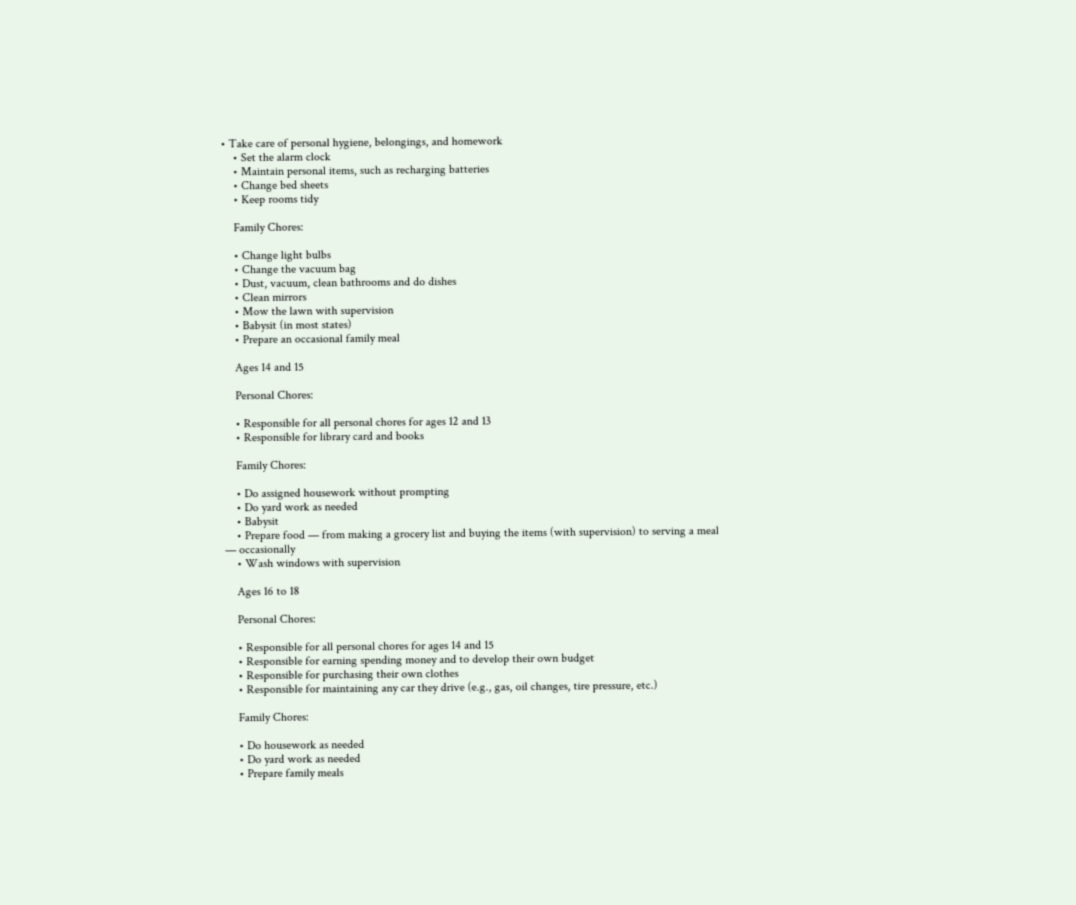• Take care of personal hygiene, belongings, and homework
    • Set the alarm clock
    • Maintain personal items, such as recharging batteries
    • Change bed sheets
    • Keep rooms tidy

    Family Chores:

    • Change light bulbs
    • Change the vacuum bag
    • Dust, vacuum, clean bathrooms and do dishes
    • Clean mirrors
    • Mow the lawn with supervision
    • Babysit (in most states)
    • Prepare an occasional family meal

    Ages 14 and 15

    Personal Chores:

    • Responsible for all personal chores for ages 12 and 13
    • Responsible for library card and books

    Family Chores:

    • Do assigned housework without prompting
    • Do yard work as needed
    • Babysit
    • Prepare food — from making a grocery list and buying the items (with supervision) to serving a meal — occasionally
    • Wash windows with supervision

    Ages 16 to 18

    Personal Chores:

    • Responsible for all personal chores for ages 14 and 15
    • Responsible for earning spending money and to develop their own budget
    • Responsible for purchasing their own clothes
    • Responsible for maintaining any car they drive (e.g., gas, oil changes, tire pressure, etc.)

    Family Chores:

    • Do housework as needed
    • Do yard work as needed
    • Prepare family meals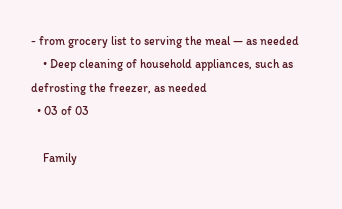- from grocery list to serving the meal — as needed
    • Deep cleaning of household appliances, such as defrosting the freezer, as needed
  • 03 of 03

    Family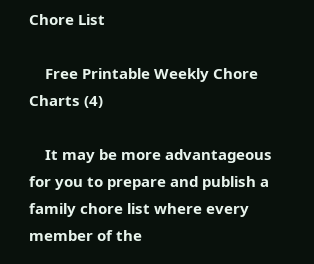Chore List

    Free Printable Weekly Chore Charts (4)

    It may be more advantageous for you to prepare and publish a family chore list where every member of the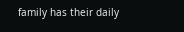family has their daily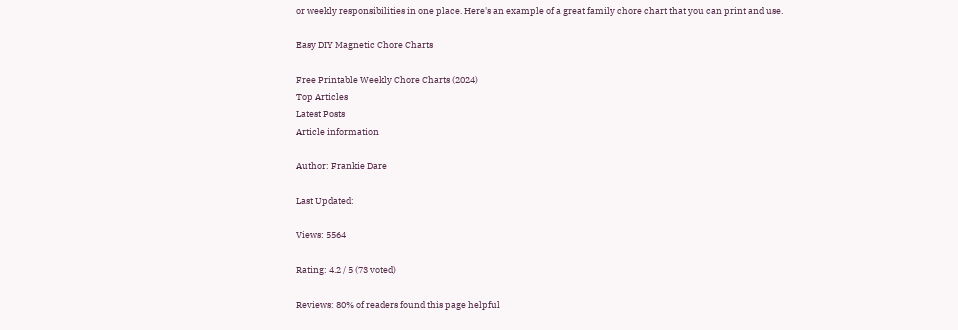or weekly responsibilities in one place. Here's an example of a great family chore chart that you can print and use.

Easy DIY Magnetic Chore Charts

Free Printable Weekly Chore Charts (2024)
Top Articles
Latest Posts
Article information

Author: Frankie Dare

Last Updated:

Views: 5564

Rating: 4.2 / 5 (73 voted)

Reviews: 80% of readers found this page helpful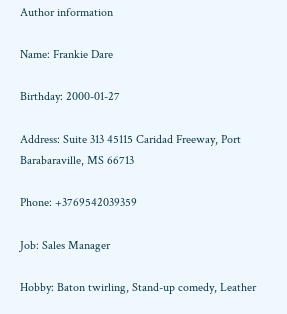Author information

Name: Frankie Dare

Birthday: 2000-01-27

Address: Suite 313 45115 Caridad Freeway, Port Barabaraville, MS 66713

Phone: +3769542039359

Job: Sales Manager

Hobby: Baton twirling, Stand-up comedy, Leather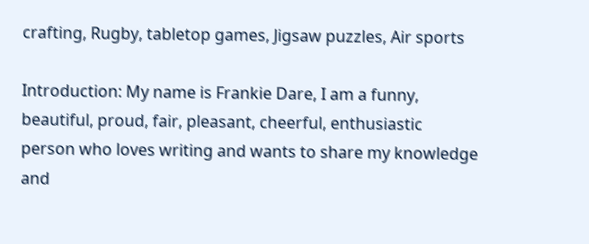crafting, Rugby, tabletop games, Jigsaw puzzles, Air sports

Introduction: My name is Frankie Dare, I am a funny, beautiful, proud, fair, pleasant, cheerful, enthusiastic person who loves writing and wants to share my knowledge and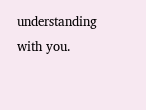understanding with you.